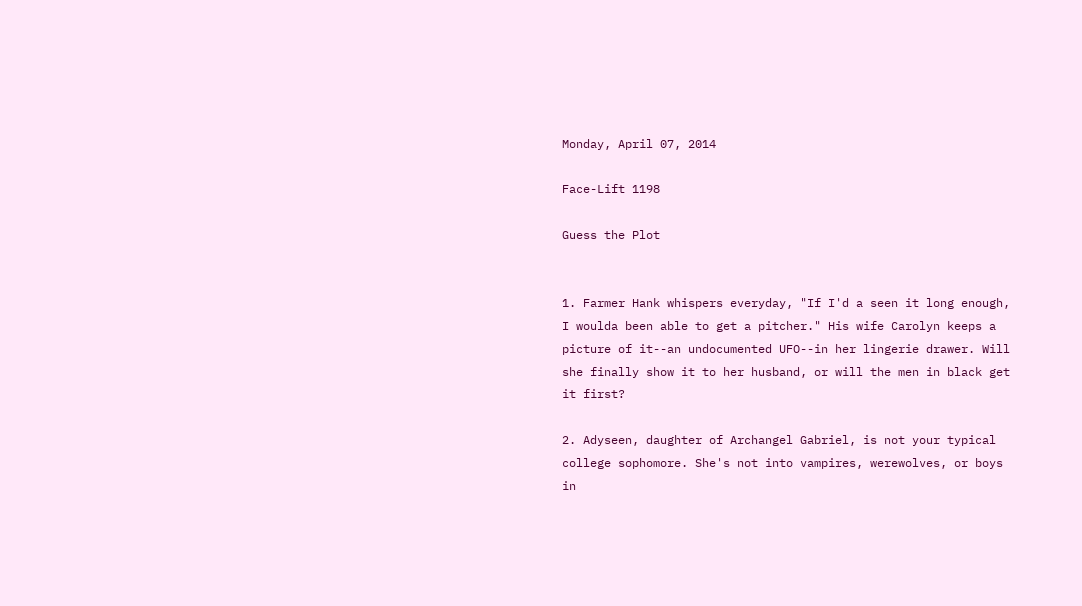Monday, April 07, 2014

Face-Lift 1198

Guess the Plot


1. Farmer Hank whispers everyday, "If I'd a seen it long enough, I woulda been able to get a pitcher." His wife Carolyn keeps a picture of it--an undocumented UFO--in her lingerie drawer. Will she finally show it to her husband, or will the men in black get it first?

2. Adyseen, daughter of Archangel Gabriel, is not your typical college sophomore. She's not into vampires, werewolves, or boys in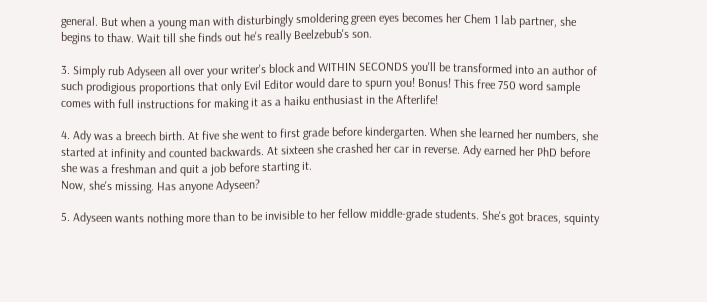general. But when a young man with disturbingly smoldering green eyes becomes her Chem 1 lab partner, she begins to thaw. Wait till she finds out he's really Beelzebub's son.

3. Simply rub Adyseen all over your writer's block and WITHIN SECONDS you'll be transformed into an author of such prodigious proportions that only Evil Editor would dare to spurn you! Bonus! This free 750 word sample comes with full instructions for making it as a haiku enthusiast in the Afterlife!

4. Ady was a breech birth. At five she went to first grade before kindergarten. When she learned her numbers, she started at infinity and counted backwards. At sixteen she crashed her car in reverse. Ady earned her PhD before she was a freshman and quit a job before starting it.
Now, she's missing. Has anyone Adyseen?

5. Adyseen wants nothing more than to be invisible to her fellow middle-grade students. She's got braces, squinty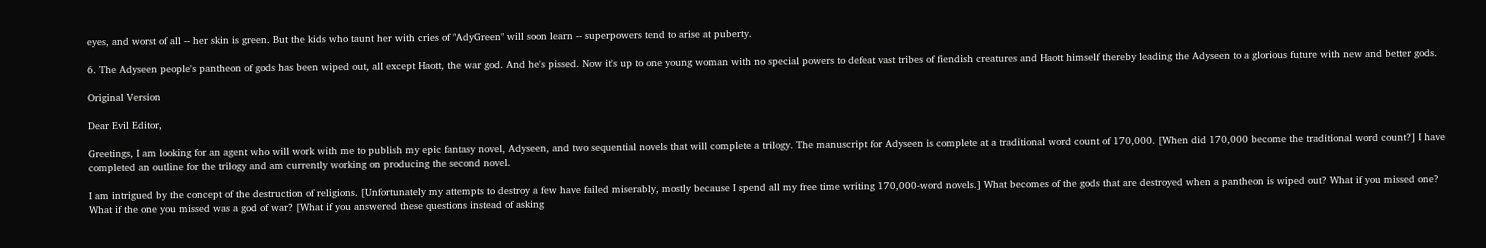eyes, and worst of all -- her skin is green. But the kids who taunt her with cries of "AdyGreen" will soon learn -- superpowers tend to arise at puberty.

6. The Adyseen people's pantheon of gods has been wiped out, all except Haott, the war god. And he's pissed. Now it's up to one young woman with no special powers to defeat vast tribes of fiendish creatures and Haott himself thereby leading the Adyseen to a glorious future with new and better gods.

Original Version

Dear Evil Editor,

Greetings, I am looking for an agent who will work with me to publish my epic fantasy novel, Adyseen, and two sequential novels that will complete a trilogy. The manuscript for Adyseen is complete at a traditional word count of 170,000. [When did 170,000 become the traditional word count?] I have completed an outline for the trilogy and am currently working on producing the second novel.

I am intrigued by the concept of the destruction of religions. [Unfortunately my attempts to destroy a few have failed miserably, mostly because I spend all my free time writing 170,000-word novels.] What becomes of the gods that are destroyed when a pantheon is wiped out? What if you missed one? What if the one you missed was a god of war? [What if you answered these questions instead of asking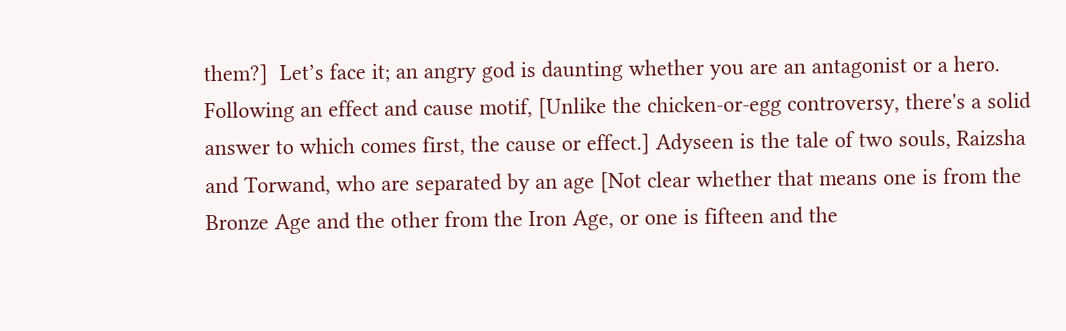them?]  Let’s face it; an angry god is daunting whether you are an antagonist or a hero. Following an effect and cause motif, [Unlike the chicken-or-egg controversy, there's a solid answer to which comes first, the cause or effect.] Adyseen is the tale of two souls, Raizsha and Torwand, who are separated by an age [Not clear whether that means one is from the Bronze Age and the other from the Iron Age, or one is fifteen and the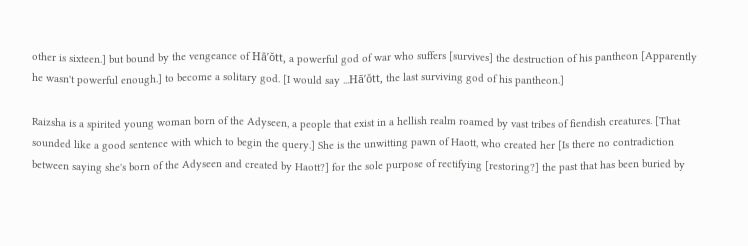other is sixteen.] but bound by the vengeance of Hā′ŏtt, a powerful god of war who suffers [survives] the destruction of his pantheon [Apparently he wasn't powerful enough.] to become a solitary god. [I would say ...Hā′ŏtt, the last surviving god of his pantheon.]

Raizsha is a spirited young woman born of the Adyseen, a people that exist in a hellish realm roamed by vast tribes of fiendish creatures. [That sounded like a good sentence with which to begin the query.] She is the unwitting pawn of Haott, who created her [Is there no contradiction between saying she's born of the Adyseen and created by Haott?] for the sole purpose of rectifying [restoring?] the past that has been buried by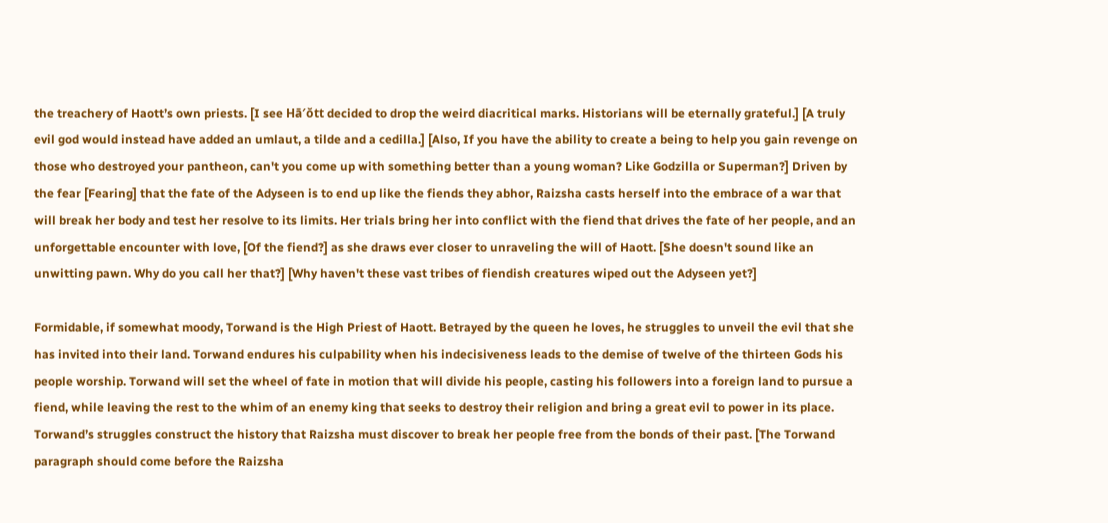the treachery of Haott’s own priests. [I see Hā′ŏtt decided to drop the weird diacritical marks. Historians will be eternally grateful.] [A truly evil god would instead have added an umlaut, a tilde and a cedilla.] [Also, If you have the ability to create a being to help you gain revenge on those who destroyed your pantheon, can't you come up with something better than a young woman? Like Godzilla or Superman?] Driven by the fear [Fearing] that the fate of the Adyseen is to end up like the fiends they abhor, Raizsha casts herself into the embrace of a war that will break her body and test her resolve to its limits. Her trials bring her into conflict with the fiend that drives the fate of her people, and an unforgettable encounter with love, [Of the fiend?] as she draws ever closer to unraveling the will of Haott. [She doesn't sound like an unwitting pawn. Why do you call her that?] [Why haven't these vast tribes of fiendish creatures wiped out the Adyseen yet?]

Formidable, if somewhat moody, Torwand is the High Priest of Haott. Betrayed by the queen he loves, he struggles to unveil the evil that she has invited into their land. Torwand endures his culpability when his indecisiveness leads to the demise of twelve of the thirteen Gods his people worship. Torwand will set the wheel of fate in motion that will divide his people, casting his followers into a foreign land to pursue a fiend, while leaving the rest to the whim of an enemy king that seeks to destroy their religion and bring a great evil to power in its place. Torwand’s struggles construct the history that Raizsha must discover to break her people free from the bonds of their past. [The Torwand paragraph should come before the Raizsha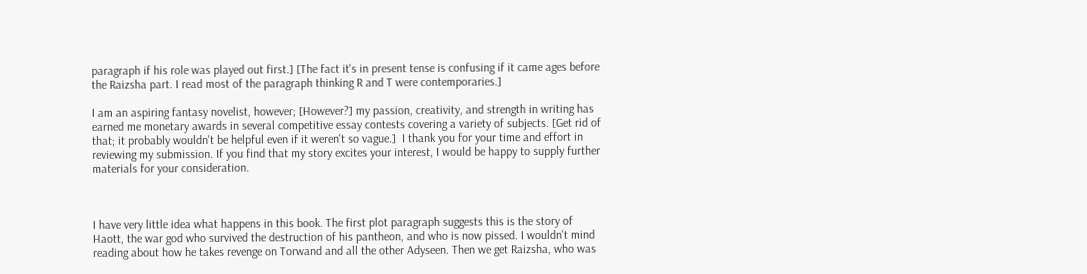paragraph if his role was played out first.] [The fact it's in present tense is confusing if it came ages before the Raizsha part. I read most of the paragraph thinking R and T were contemporaries.]

I am an aspiring fantasy novelist, however; [However?] my passion, creativity, and strength in writing has earned me monetary awards in several competitive essay contests covering a variety of subjects. [Get rid of that; it probably wouldn't be helpful even if it weren't so vague.]  I thank you for your time and effort in reviewing my submission. If you find that my story excites your interest, I would be happy to supply further materials for your consideration.



I have very little idea what happens in this book. The first plot paragraph suggests this is the story of Haott, the war god who survived the destruction of his pantheon, and who is now pissed. I wouldn't mind reading about how he takes revenge on Torwand and all the other Adyseen. Then we get Raizsha, who was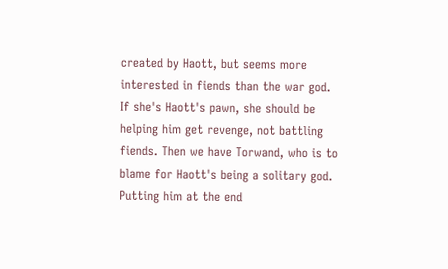created by Haott, but seems more interested in fiends than the war god. If she's Haott's pawn, she should be helping him get revenge, not battling fiends. Then we have Torwand, who is to blame for Haott's being a solitary god. Putting him at the end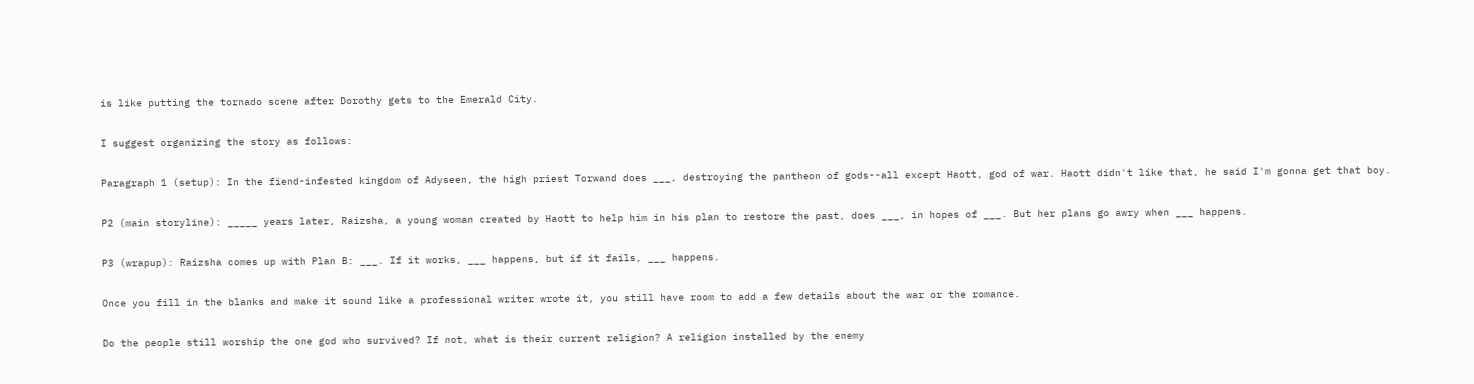is like putting the tornado scene after Dorothy gets to the Emerald City.

I suggest organizing the story as follows:

Paragraph 1 (setup): In the fiend-infested kingdom of Adyseen, the high priest Torwand does ___, destroying the pantheon of gods--all except Haott, god of war. Haott didn't like that, he said I'm gonna get that boy.

P2 (main storyline): _____ years later, Raizsha, a young woman created by Haott to help him in his plan to restore the past, does ___, in hopes of ___. But her plans go awry when ___ happens.

P3 (wrapup): Raizsha comes up with Plan B: ___. If it works, ___ happens, but if it fails, ___ happens.

Once you fill in the blanks and make it sound like a professional writer wrote it, you still have room to add a few details about the war or the romance.

Do the people still worship the one god who survived? If not, what is their current religion? A religion installed by the enemy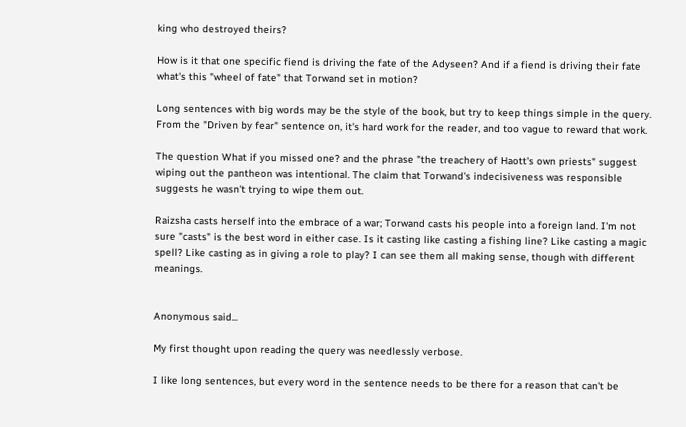king who destroyed theirs?

How is it that one specific fiend is driving the fate of the Adyseen? And if a fiend is driving their fate what's this "wheel of fate" that Torwand set in motion?

Long sentences with big words may be the style of the book, but try to keep things simple in the query. From the "Driven by fear" sentence on, it's hard work for the reader, and too vague to reward that work.

The question What if you missed one? and the phrase "the treachery of Haott's own priests" suggest wiping out the pantheon was intentional. The claim that Torwand's indecisiveness was responsible suggests he wasn't trying to wipe them out.

Raizsha casts herself into the embrace of a war; Torwand casts his people into a foreign land. I'm not sure "casts" is the best word in either case. Is it casting like casting a fishing line? Like casting a magic spell? Like casting as in giving a role to play? I can see them all making sense, though with different meanings.


Anonymous said...

My first thought upon reading the query was needlessly verbose.

I like long sentences, but every word in the sentence needs to be there for a reason that can't be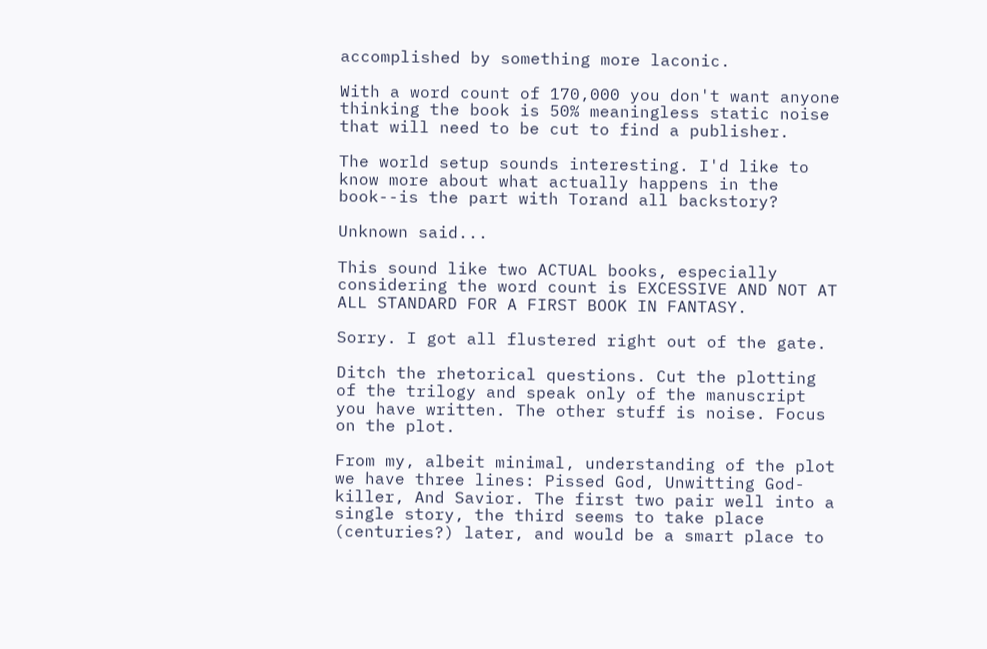accomplished by something more laconic.

With a word count of 170,000 you don't want anyone thinking the book is 50% meaningless static noise that will need to be cut to find a publisher.

The world setup sounds interesting. I'd like to know more about what actually happens in the book--is the part with Torand all backstory?

Unknown said...

This sound like two ACTUAL books, especially considering the word count is EXCESSIVE AND NOT AT ALL STANDARD FOR A FIRST BOOK IN FANTASY.

Sorry. I got all flustered right out of the gate.

Ditch the rhetorical questions. Cut the plotting of the trilogy and speak only of the manuscript you have written. The other stuff is noise. Focus on the plot.

From my, albeit minimal, understanding of the plot we have three lines: Pissed God, Unwitting God-killer, And Savior. The first two pair well into a single story, the third seems to take place (centuries?) later, and would be a smart place to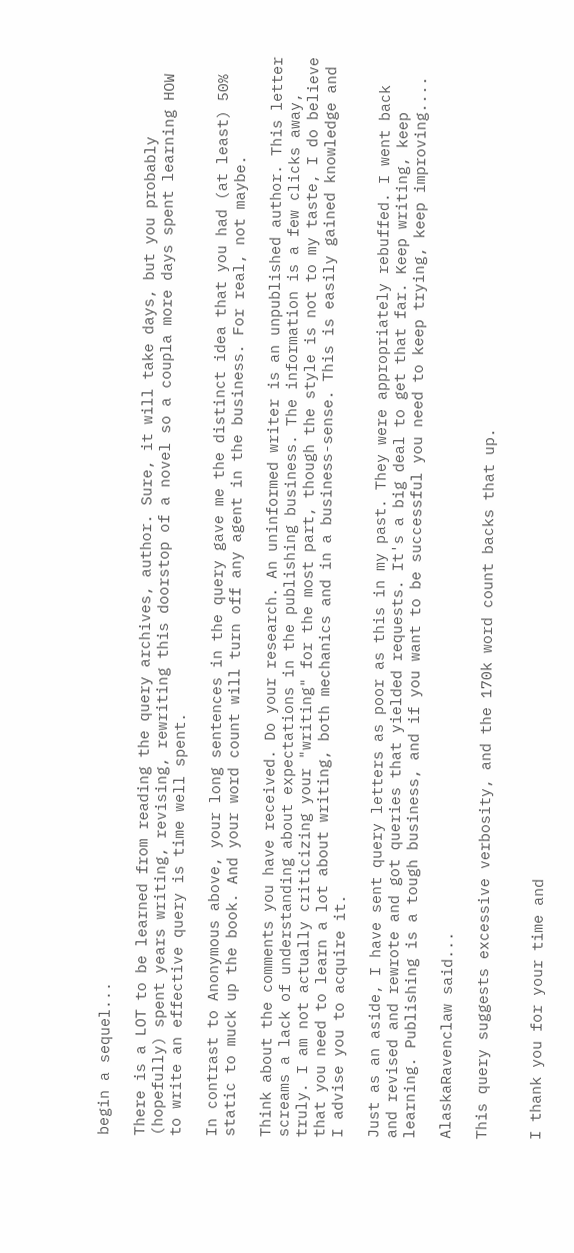begin a sequel...

There is a LOT to be learned from reading the query archives, author. Sure, it will take days, but you probably (hopefully) spent years writing, revising, rewriting this doorstop of a novel so a coupla more days spent learning HOW to write an effective query is time well spent.

In contrast to Anonymous above, your long sentences in the query gave me the distinct idea that you had (at least) 50% static to muck up the book. And your word count will turn off any agent in the business. For real, not maybe.

Think about the comments you have received. Do your research. An uninformed writer is an unpublished author. This letter screams a lack of understanding about expectations in the publishing business. The information is a few clicks away, truly. I am not actually criticizing your "writing" for the most part, though the style is not to my taste, I do believe that you need to learn a lot about writing, both mechanics and in a business-sense. This is easily gained knowledge and I advise you to acquire it.

Just as an aside, I have sent query letters as poor as this in my past. They were appropriately rebuffed. I went back and revised and rewrote and got queries that yielded requests. It's a big deal to get that far. Keep writing, keep learning. Publishing is a tough business, and if you want to be successful you need to keep trying, keep improving....

AlaskaRavenclaw said...

This query suggests excessive verbosity, and the 170k word count backs that up.


I thank you for your time and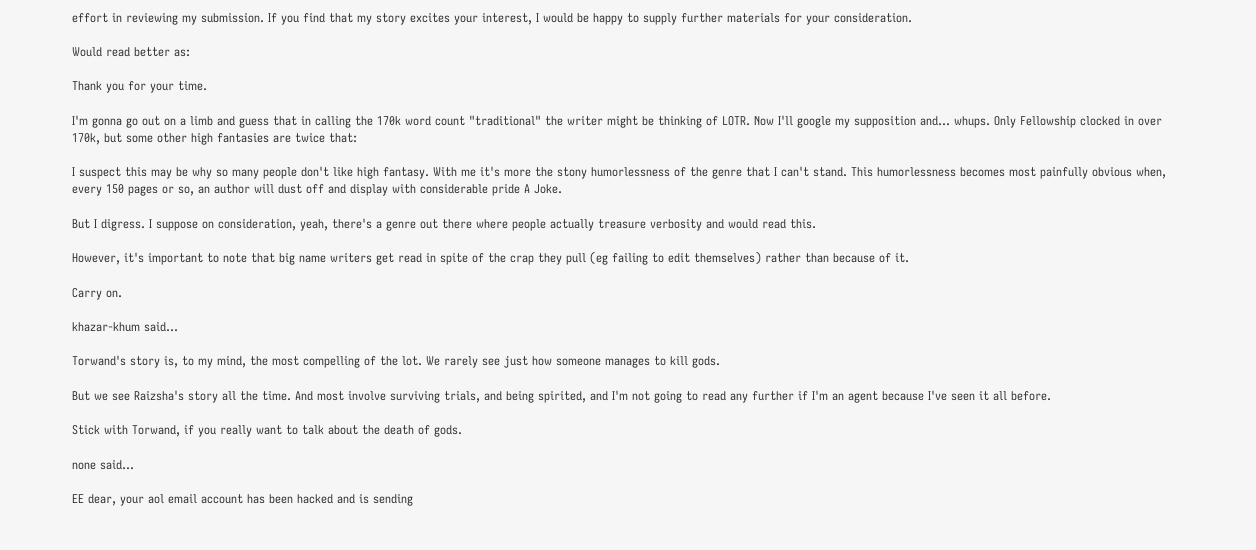effort in reviewing my submission. If you find that my story excites your interest, I would be happy to supply further materials for your consideration.

Would read better as:

Thank you for your time.

I'm gonna go out on a limb and guess that in calling the 170k word count "traditional" the writer might be thinking of LOTR. Now I'll google my supposition and... whups. Only Fellowship clocked in over 170k, but some other high fantasies are twice that:

I suspect this may be why so many people don't like high fantasy. With me it's more the stony humorlessness of the genre that I can't stand. This humorlessness becomes most painfully obvious when, every 150 pages or so, an author will dust off and display with considerable pride A Joke.

But I digress. I suppose on consideration, yeah, there's a genre out there where people actually treasure verbosity and would read this.

However, it's important to note that big name writers get read in spite of the crap they pull (eg failing to edit themselves) rather than because of it.

Carry on.

khazar-khum said...

Torwand's story is, to my mind, the most compelling of the lot. We rarely see just how someone manages to kill gods.

But we see Raizsha's story all the time. And most involve surviving trials, and being spirited, and I'm not going to read any further if I'm an agent because I've seen it all before.

Stick with Torwand, if you really want to talk about the death of gods.

none said...

EE dear, your aol email account has been hacked and is sending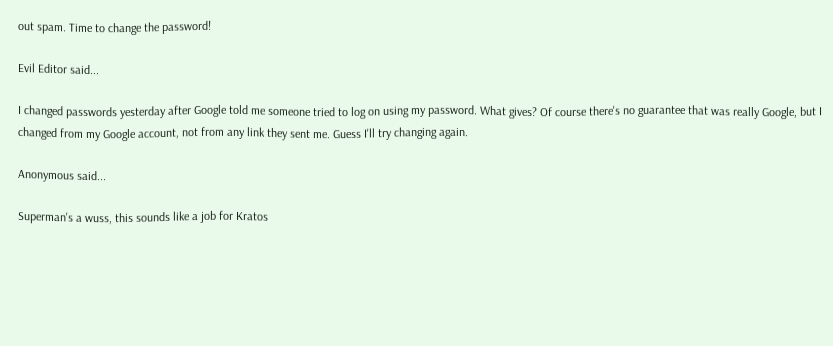out spam. Time to change the password!

Evil Editor said...

I changed passwords yesterday after Google told me someone tried to log on using my password. What gives? Of course there's no guarantee that was really Google, but I changed from my Google account, not from any link they sent me. Guess I'll try changing again.

Anonymous said...

Superman's a wuss, this sounds like a job for Kratos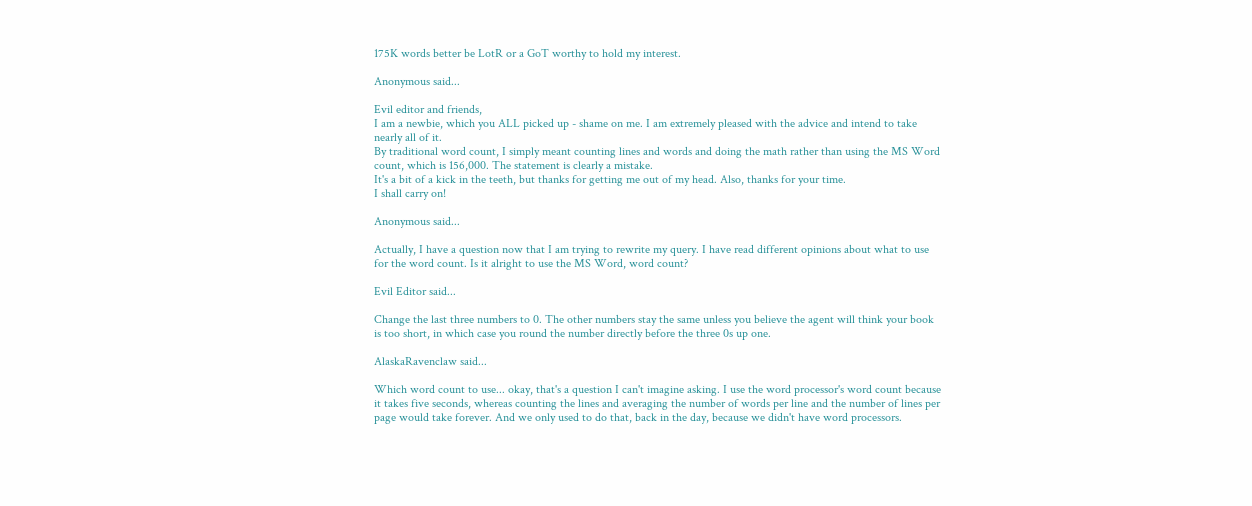175K words better be LotR or a GoT worthy to hold my interest.

Anonymous said...

Evil editor and friends,
I am a newbie, which you ALL picked up - shame on me. I am extremely pleased with the advice and intend to take nearly all of it.
By traditional word count, I simply meant counting lines and words and doing the math rather than using the MS Word count, which is 156,000. The statement is clearly a mistake.
It's a bit of a kick in the teeth, but thanks for getting me out of my head. Also, thanks for your time.
I shall carry on!

Anonymous said...

Actually, I have a question now that I am trying to rewrite my query. I have read different opinions about what to use for the word count. Is it alright to use the MS Word, word count?

Evil Editor said...

Change the last three numbers to 0. The other numbers stay the same unless you believe the agent will think your book is too short, in which case you round the number directly before the three 0s up one.

AlaskaRavenclaw said...

Which word count to use... okay, that's a question I can't imagine asking. I use the word processor's word count because it takes five seconds, whereas counting the lines and averaging the number of words per line and the number of lines per page would take forever. And we only used to do that, back in the day, because we didn't have word processors.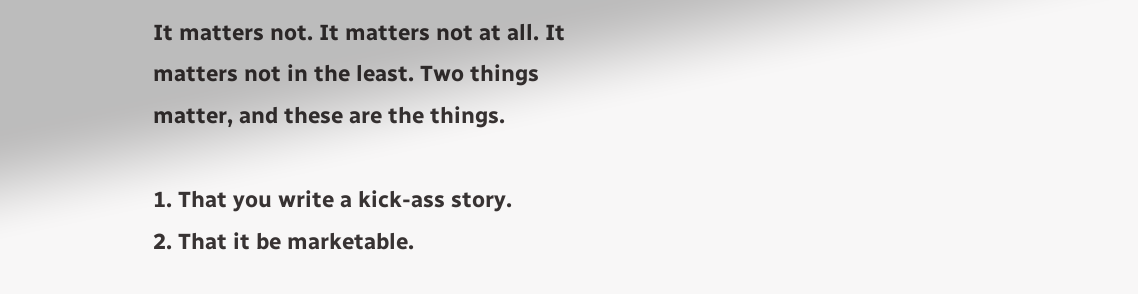It matters not. It matters not at all. It matters not in the least. Two things matter, and these are the things.

1. That you write a kick-ass story.
2. That it be marketable.